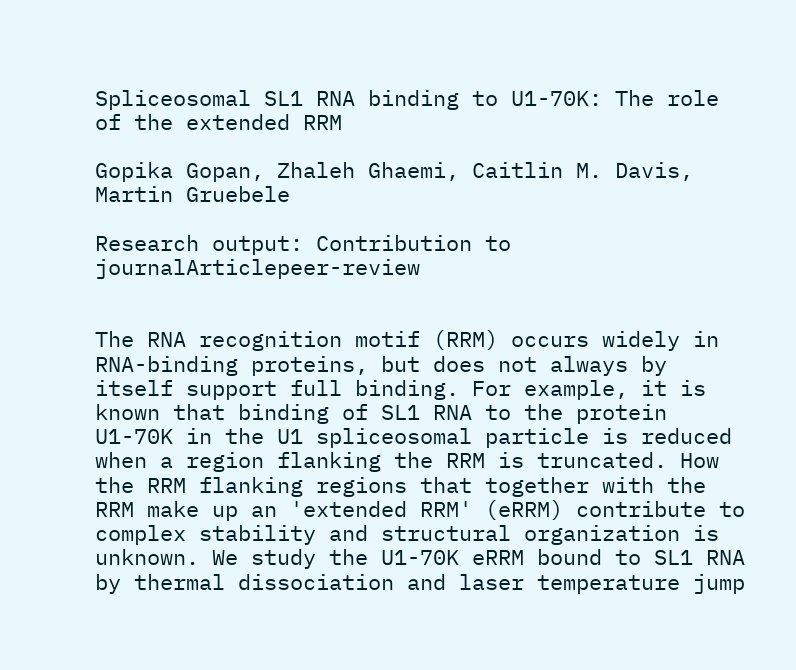Spliceosomal SL1 RNA binding to U1-70K: The role of the extended RRM

Gopika Gopan, Zhaleh Ghaemi, Caitlin M. Davis, Martin Gruebele

Research output: Contribution to journalArticlepeer-review


The RNA recognition motif (RRM) occurs widely in RNA-binding proteins, but does not always by itself support full binding. For example, it is known that binding of SL1 RNA to the protein U1-70K in the U1 spliceosomal particle is reduced when a region flanking the RRM is truncated. How the RRM flanking regions that together with the RRM make up an 'extended RRM' (eRRM) contribute to complex stability and structural organization is unknown. We study the U1-70K eRRM bound to SL1 RNA by thermal dissociation and laser temperature jump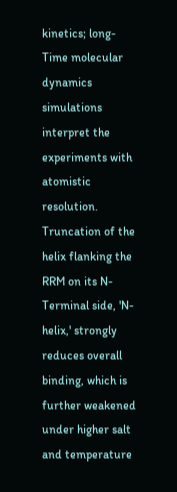kinetics; long-Time molecular dynamics simulations interpret the experiments with atomistic resolution. Truncation of the helix flanking the RRM on its N-Terminal side, 'N-helix,' strongly reduces overall binding, which is further weakened under higher salt and temperature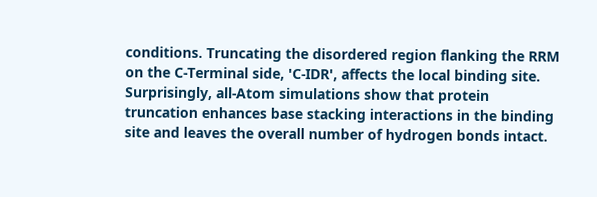conditions. Truncating the disordered region flanking the RRM on the C-Terminal side, 'C-IDR', affects the local binding site. Surprisingly, all-Atom simulations show that protein truncation enhances base stacking interactions in the binding site and leaves the overall number of hydrogen bonds intact.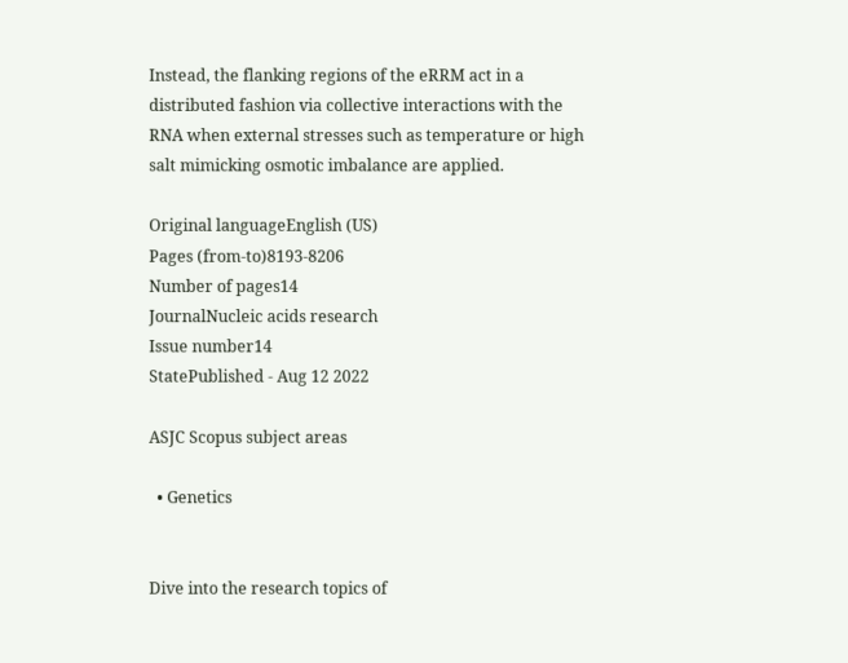Instead, the flanking regions of the eRRM act in a distributed fashion via collective interactions with the RNA when external stresses such as temperature or high salt mimicking osmotic imbalance are applied.

Original languageEnglish (US)
Pages (from-to)8193-8206
Number of pages14
JournalNucleic acids research
Issue number14
StatePublished - Aug 12 2022

ASJC Scopus subject areas

  • Genetics


Dive into the research topics of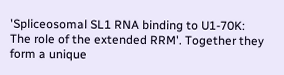'Spliceosomal SL1 RNA binding to U1-70K: The role of the extended RRM'. Together they form a unique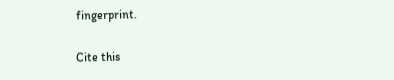fingerprint.

Cite this